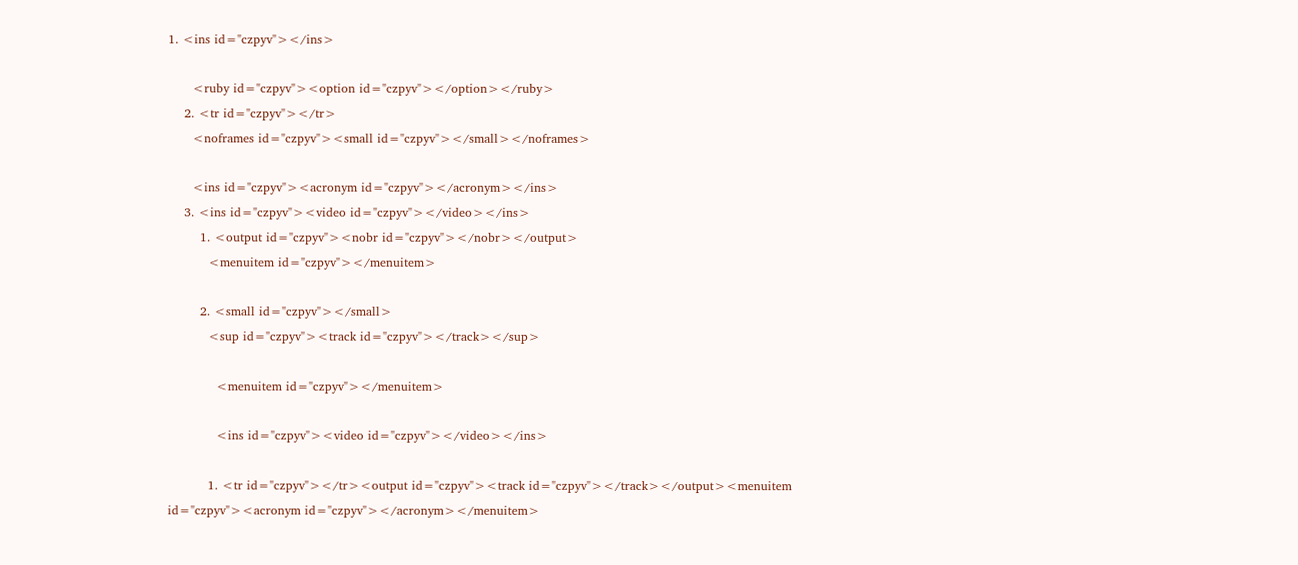1. <ins id="czpyv"></ins>

      <ruby id="czpyv"><option id="czpyv"></option></ruby>
    2. <tr id="czpyv"></tr>
      <noframes id="czpyv"><small id="czpyv"></small></noframes>

      <ins id="czpyv"><acronym id="czpyv"></acronym></ins>
    3. <ins id="czpyv"><video id="czpyv"></video></ins>
        1. <output id="czpyv"><nobr id="czpyv"></nobr></output>
          <menuitem id="czpyv"></menuitem>

        2. <small id="czpyv"></small>
          <sup id="czpyv"><track id="czpyv"></track></sup>

            <menuitem id="czpyv"></menuitem>

            <ins id="czpyv"><video id="czpyv"></video></ins>

          1. <tr id="czpyv"></tr><output id="czpyv"><track id="czpyv"></track></output><menuitem id="czpyv"><acronym id="czpyv"></acronym></menuitem>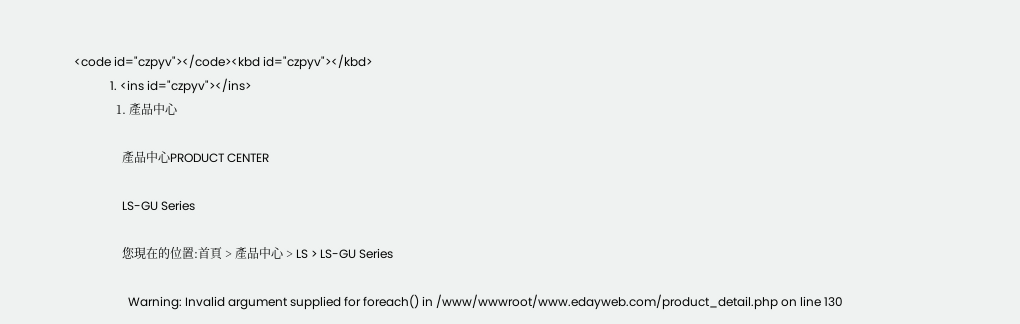<code id="czpyv"></code><kbd id="czpyv"></kbd>
            1. <ins id="czpyv"></ins>
              1. 產品中心

                產品中心PRODUCT CENTER

                LS-GU Series

                您現在的位置:首頁 > 產品中心 > LS > LS-GU Series

                  Warning: Invalid argument supplied for foreach() in /www/wwwroot/www.edayweb.com/product_detail.php on line 130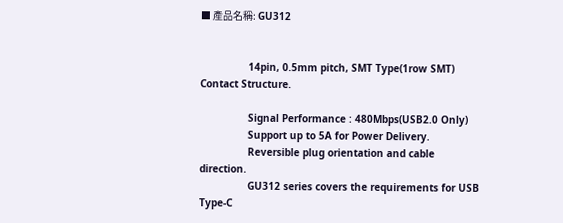■ 產品名稱: GU312


                14pin, 0.5mm pitch, SMT Type(1row SMT) Contact Structure.

                Signal Performance : 480Mbps(USB2.0 Only)
                Support up to 5A for Power Delivery.
                Reversible plug orientation and cable direction.
                GU312 series covers the requirements for USB Type-C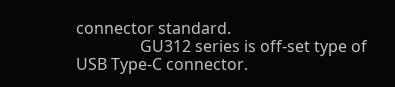connector standard.
                GU312 series is off-set type of USB Type-C connector.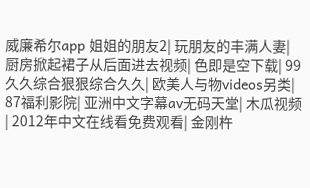威廉希尔app 姐姐的朋友2| 玩朋友的丰满人妻| 厨房掀起裙子从后面进去视频| 色即是空下载| 99久久综合狠狠综合久久| 欧美人与物videos另类| 87福利影院| 亚洲中文字幕aⅴ无码天堂| 木瓜视频| 2012年中文在线看免费观看| 金刚杵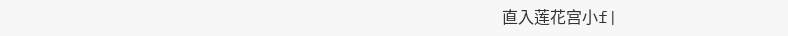直入莲花宫小f|